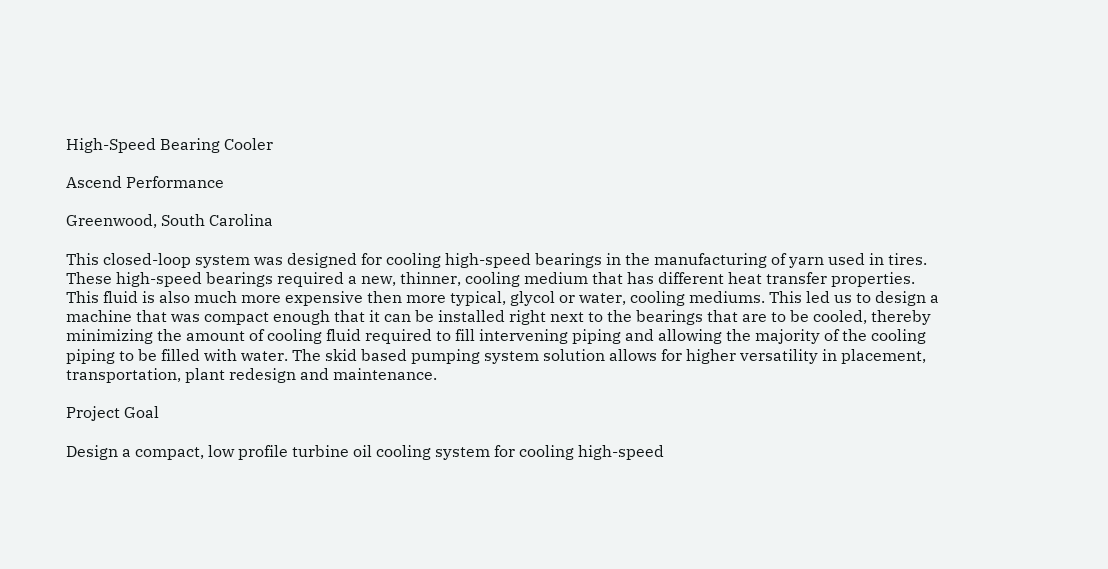High-Speed Bearing Cooler

Ascend Performance

Greenwood, South Carolina

This closed-loop system was designed for cooling high-speed bearings in the manufacturing of yarn used in tires. These high-speed bearings required a new, thinner, cooling medium that has different heat transfer properties. This fluid is also much more expensive then more typical, glycol or water, cooling mediums. This led us to design a machine that was compact enough that it can be installed right next to the bearings that are to be cooled, thereby minimizing the amount of cooling fluid required to fill intervening piping and allowing the majority of the cooling piping to be filled with water. The skid based pumping system solution allows for higher versatility in placement, transportation, plant redesign and maintenance.

Project Goal

Design a compact, low profile turbine oil cooling system for cooling high-speed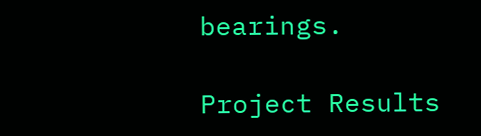bearings.

Project Results